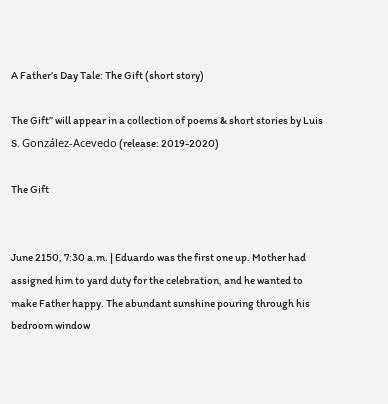A Father’s Day Tale: The Gift (short story)

The Gift” will appear in a collection of poems & short stories by Luis S. González-Acevedo (release: 2019-2020)

The Gift


June 2150, 7:30 a.m. | Eduardo was the first one up. Mother had assigned him to yard duty for the celebration, and he wanted to make Father happy. The abundant sunshine pouring through his bedroom window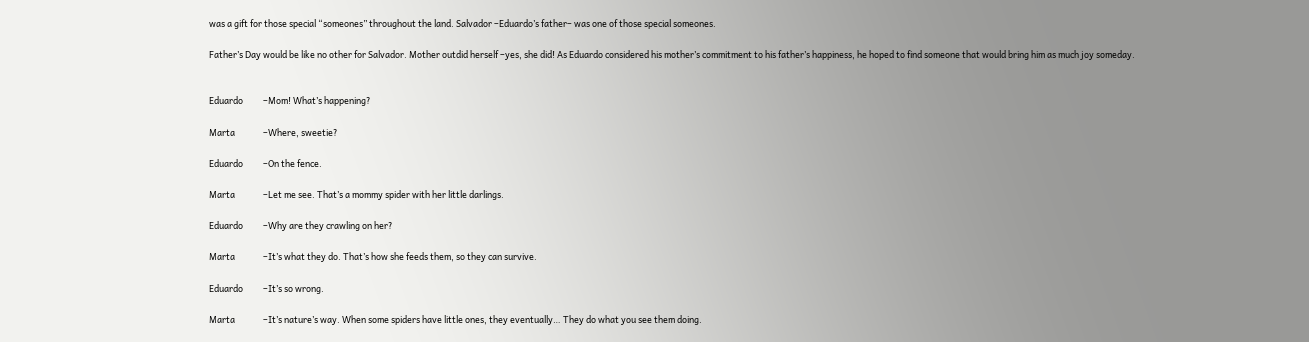was a gift for those special “someones” throughout the land. Salvador –Eduardo’s father– was one of those special someones.

Father’s Day would be like no other for Salvador. Mother outdid herself –yes, she did! As Eduardo considered his mother’s commitment to his father’s happiness, he hoped to find someone that would bring him as much joy someday.


Eduardo          –Mom! What’s happening?

Marta              –Where, sweetie?

Eduardo          –On the fence.

Marta              –Let me see. That’s a mommy spider with her little darlings.

Eduardo          –Why are they crawling on her?

Marta              –It’s what they do. That’s how she feeds them, so they can survive.

Eduardo          –It’s so wrong.

Marta              –It’s nature’s way. When some spiders have little ones, they eventually… They do what you see them doing.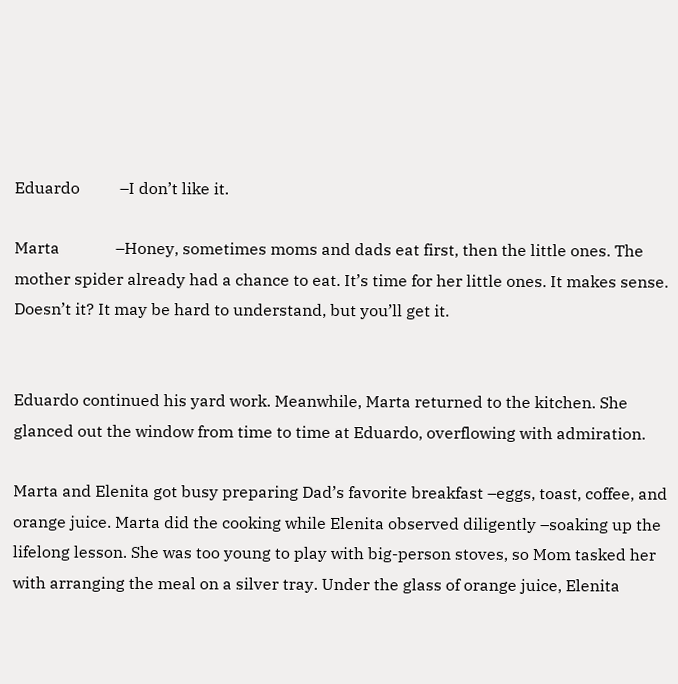Eduardo          –I don’t like it.

Marta              –Honey, sometimes moms and dads eat first, then the little ones. The mother spider already had a chance to eat. It’s time for her little ones. It makes sense. Doesn’t it? It may be hard to understand, but you’ll get it.


Eduardo continued his yard work. Meanwhile, Marta returned to the kitchen. She glanced out the window from time to time at Eduardo, overflowing with admiration.

Marta and Elenita got busy preparing Dad’s favorite breakfast –eggs, toast, coffee, and orange juice. Marta did the cooking while Elenita observed diligently –soaking up the lifelong lesson. She was too young to play with big-person stoves, so Mom tasked her with arranging the meal on a silver tray. Under the glass of orange juice, Elenita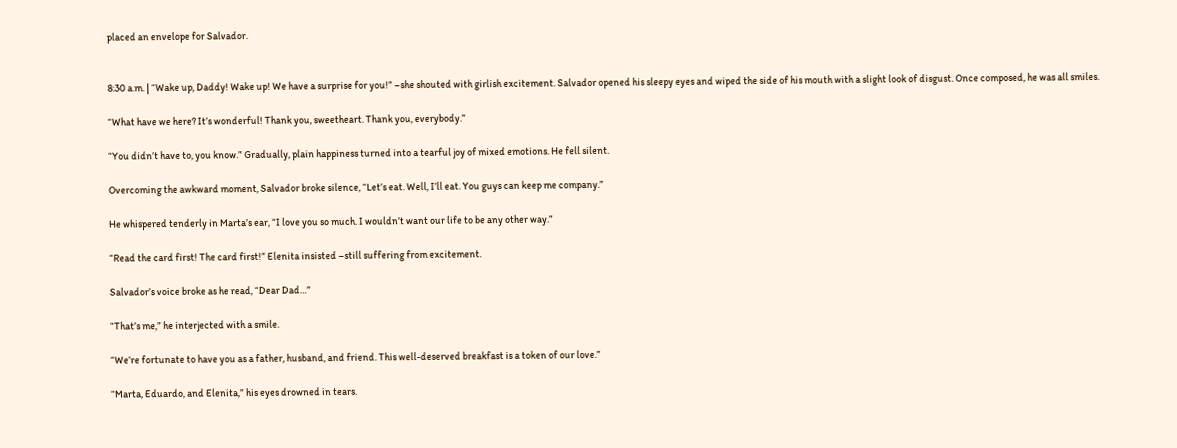placed an envelope for Salvador.


8:30 a.m. | “Wake up, Daddy! Wake up! We have a surprise for you!” –she shouted with girlish excitement. Salvador opened his sleepy eyes and wiped the side of his mouth with a slight look of disgust. Once composed, he was all smiles.

“What have we here? It’s wonderful! Thank you, sweetheart. Thank you, everybody.”

“You didn’t have to, you know.” Gradually, plain happiness turned into a tearful joy of mixed emotions. He fell silent.

Overcoming the awkward moment, Salvador broke silence, “Let’s eat. Well, I’ll eat. You guys can keep me company.”

He whispered tenderly in Marta’s ear, “I love you so much. I wouldn’t want our life to be any other way.”

“Read the card first! The card first!” Elenita insisted –still suffering from excitement.

Salvador’s voice broke as he read, “Dear Dad…”

“That’s me,” he interjected with a smile.

“We’re fortunate to have you as a father, husband, and friend. This well-deserved breakfast is a token of our love.”

“Marta, Eduardo, and Elenita,” his eyes drowned in tears.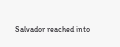Salvador reached into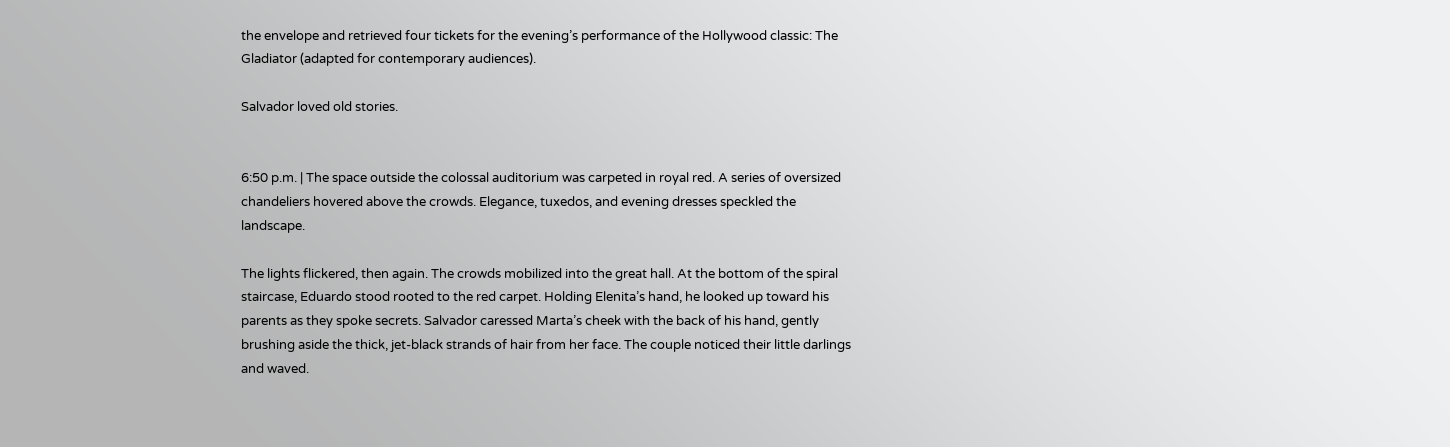the envelope and retrieved four tickets for the evening’s performance of the Hollywood classic: The Gladiator (adapted for contemporary audiences).

Salvador loved old stories.


6:50 p.m. | The space outside the colossal auditorium was carpeted in royal red. A series of oversized chandeliers hovered above the crowds. Elegance, tuxedos, and evening dresses speckled the landscape.

The lights flickered, then again. The crowds mobilized into the great hall. At the bottom of the spiral staircase, Eduardo stood rooted to the red carpet. Holding Elenita’s hand, he looked up toward his parents as they spoke secrets. Salvador caressed Marta’s cheek with the back of his hand, gently brushing aside the thick, jet-black strands of hair from her face. The couple noticed their little darlings and waved.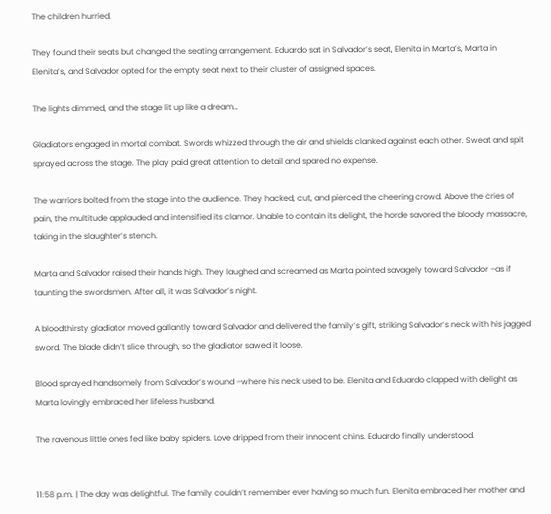The children hurried.

They found their seats but changed the seating arrangement. Eduardo sat in Salvador’s seat, Elenita in Marta’s, Marta in Elenita’s, and Salvador opted for the empty seat next to their cluster of assigned spaces.

The lights dimmed, and the stage lit up like a dream…

Gladiators engaged in mortal combat. Swords whizzed through the air and shields clanked against each other. Sweat and spit sprayed across the stage. The play paid great attention to detail and spared no expense.

The warriors bolted from the stage into the audience. They hacked, cut, and pierced the cheering crowd. Above the cries of pain, the multitude applauded and intensified its clamor. Unable to contain its delight, the horde savored the bloody massacre, taking in the slaughter’s stench.

Marta and Salvador raised their hands high. They laughed and screamed as Marta pointed savagely toward Salvador –as if taunting the swordsmen. After all, it was Salvador’s night.

A bloodthirsty gladiator moved gallantly toward Salvador and delivered the family’s gift, striking Salvador’s neck with his jagged sword. The blade didn’t slice through, so the gladiator sawed it loose.

Blood sprayed handsomely from Salvador’s wound –where his neck used to be. Elenita and Eduardo clapped with delight as Marta lovingly embraced her lifeless husband.

The ravenous little ones fed like baby spiders. Love dripped from their innocent chins. Eduardo finally understood.


11:58 p.m. | The day was delightful. The family couldn’t remember ever having so much fun. Elenita embraced her mother and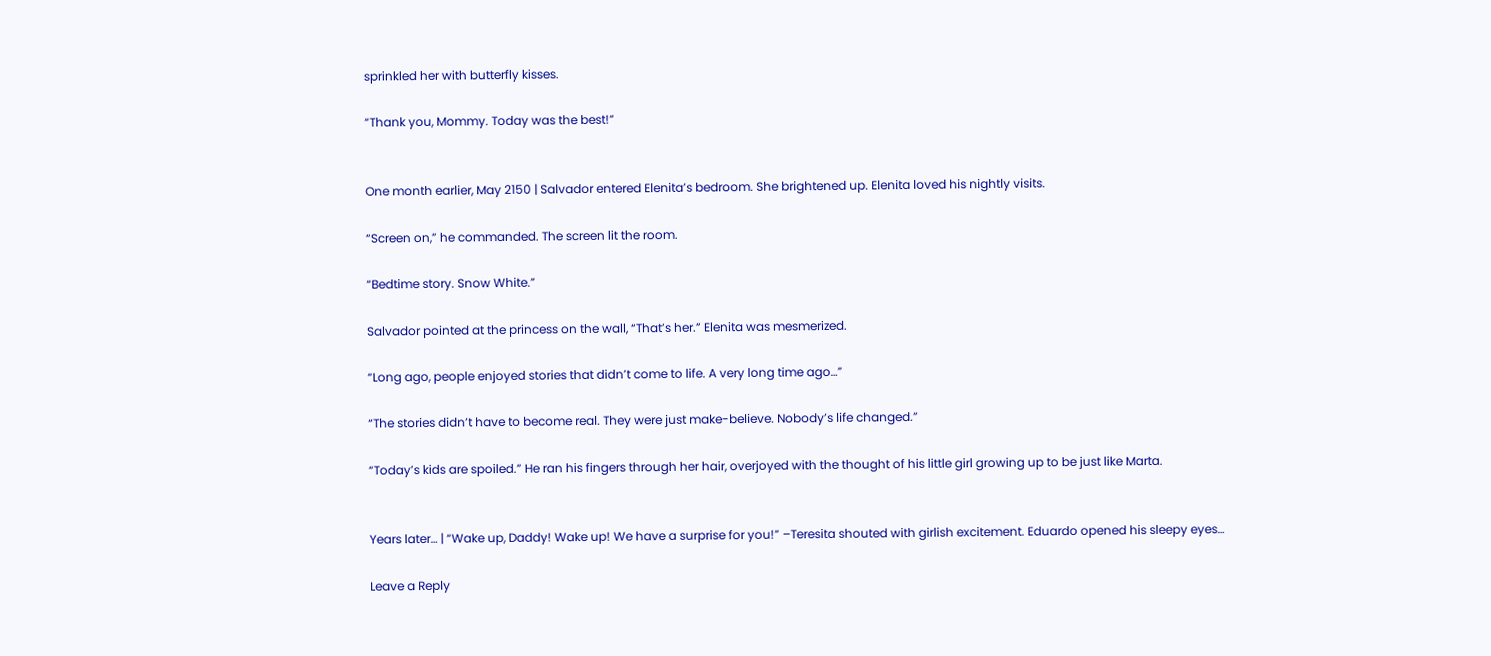sprinkled her with butterfly kisses.

“Thank you, Mommy. Today was the best!”


One month earlier, May 2150 | Salvador entered Elenita’s bedroom. She brightened up. Elenita loved his nightly visits.

“Screen on,” he commanded. The screen lit the room.

“Bedtime story. Snow White.”

Salvador pointed at the princess on the wall, “That’s her.” Elenita was mesmerized.

“Long ago, people enjoyed stories that didn’t come to life. A very long time ago…”

“The stories didn’t have to become real. They were just make-believe. Nobody’s life changed.”

“Today’s kids are spoiled.” He ran his fingers through her hair, overjoyed with the thought of his little girl growing up to be just like Marta.


Years later… | “Wake up, Daddy! Wake up! We have a surprise for you!” –Teresita shouted with girlish excitement. Eduardo opened his sleepy eyes…

Leave a Reply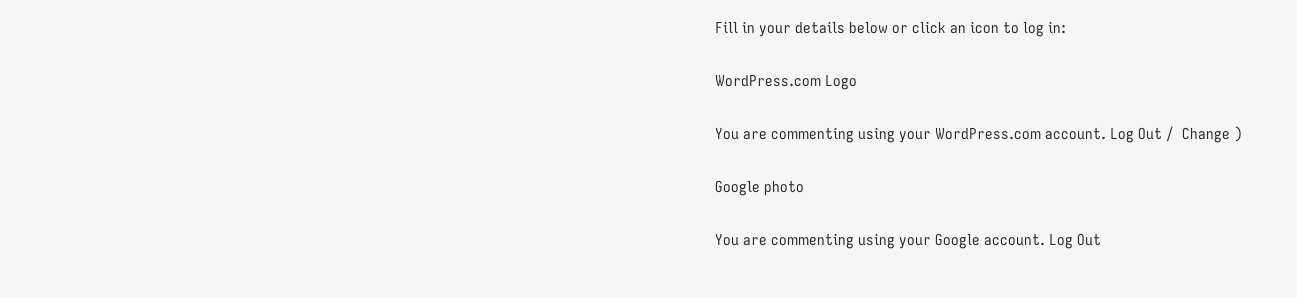Fill in your details below or click an icon to log in:

WordPress.com Logo

You are commenting using your WordPress.com account. Log Out /  Change )

Google photo

You are commenting using your Google account. Log Out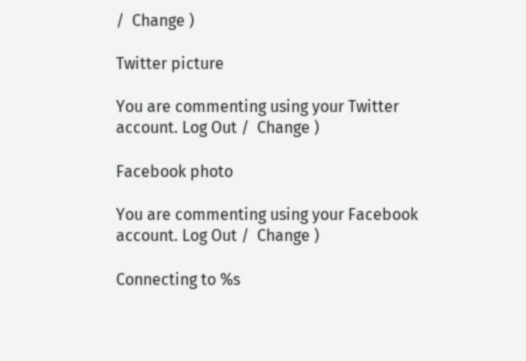/  Change )

Twitter picture

You are commenting using your Twitter account. Log Out /  Change )

Facebook photo

You are commenting using your Facebook account. Log Out /  Change )

Connecting to %s